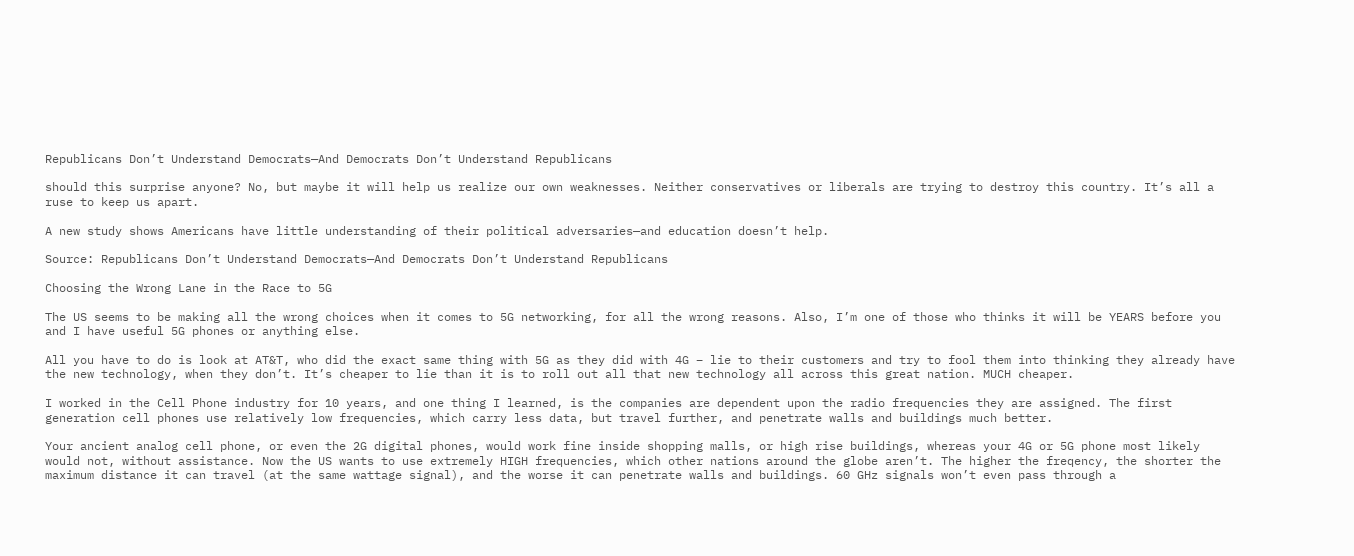Republicans Don’t Understand Democrats—And Democrats Don’t Understand Republicans

should this surprise anyone? No, but maybe it will help us realize our own weaknesses. Neither conservatives or liberals are trying to destroy this country. It’s all a ruse to keep us apart.

A new study shows Americans have little understanding of their political adversaries—and education doesn’t help.

Source: Republicans Don’t Understand Democrats—And Democrats Don’t Understand Republicans

Choosing the Wrong Lane in the Race to 5G

The US seems to be making all the wrong choices when it comes to 5G networking, for all the wrong reasons. Also, I’m one of those who thinks it will be YEARS before you and I have useful 5G phones or anything else.

All you have to do is look at AT&T, who did the exact same thing with 5G as they did with 4G – lie to their customers and try to fool them into thinking they already have the new technology, when they don’t. It’s cheaper to lie than it is to roll out all that new technology all across this great nation. MUCH cheaper.

I worked in the Cell Phone industry for 10 years, and one thing I learned, is the companies are dependent upon the radio frequencies they are assigned. The first generation cell phones use relatively low frequencies, which carry less data, but travel further, and penetrate walls and buildings much better.

Your ancient analog cell phone, or even the 2G digital phones, would work fine inside shopping malls, or high rise buildings, whereas your 4G or 5G phone most likely would not, without assistance. Now the US wants to use extremely HIGH frequencies, which other nations around the globe aren’t. The higher the freqency, the shorter the maximum distance it can travel (at the same wattage signal), and the worse it can penetrate walls and buildings. 60 GHz signals won’t even pass through a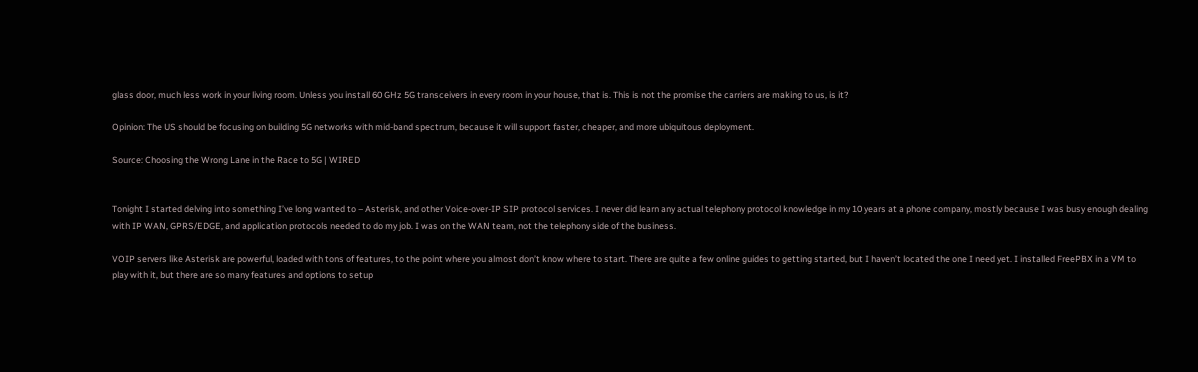glass door, much less work in your living room. Unless you install 60 GHz 5G transceivers in every room in your house, that is. This is not the promise the carriers are making to us, is it?

Opinion: The US should be focusing on building 5G networks with mid-band spectrum, because it will support faster, cheaper, and more ubiquitous deployment.

Source: Choosing the Wrong Lane in the Race to 5G | WIRED


Tonight I started delving into something I’ve long wanted to – Asterisk, and other Voice-over-IP SIP protocol services. I never did learn any actual telephony protocol knowledge in my 10 years at a phone company, mostly because I was busy enough dealing with IP WAN, GPRS/EDGE, and application protocols needed to do my job. I was on the WAN team, not the telephony side of the business.

VOIP servers like Asterisk are powerful, loaded with tons of features, to the point where you almost don’t know where to start. There are quite a few online guides to getting started, but I haven’t located the one I need yet. I installed FreePBX in a VM to play with it, but there are so many features and options to setup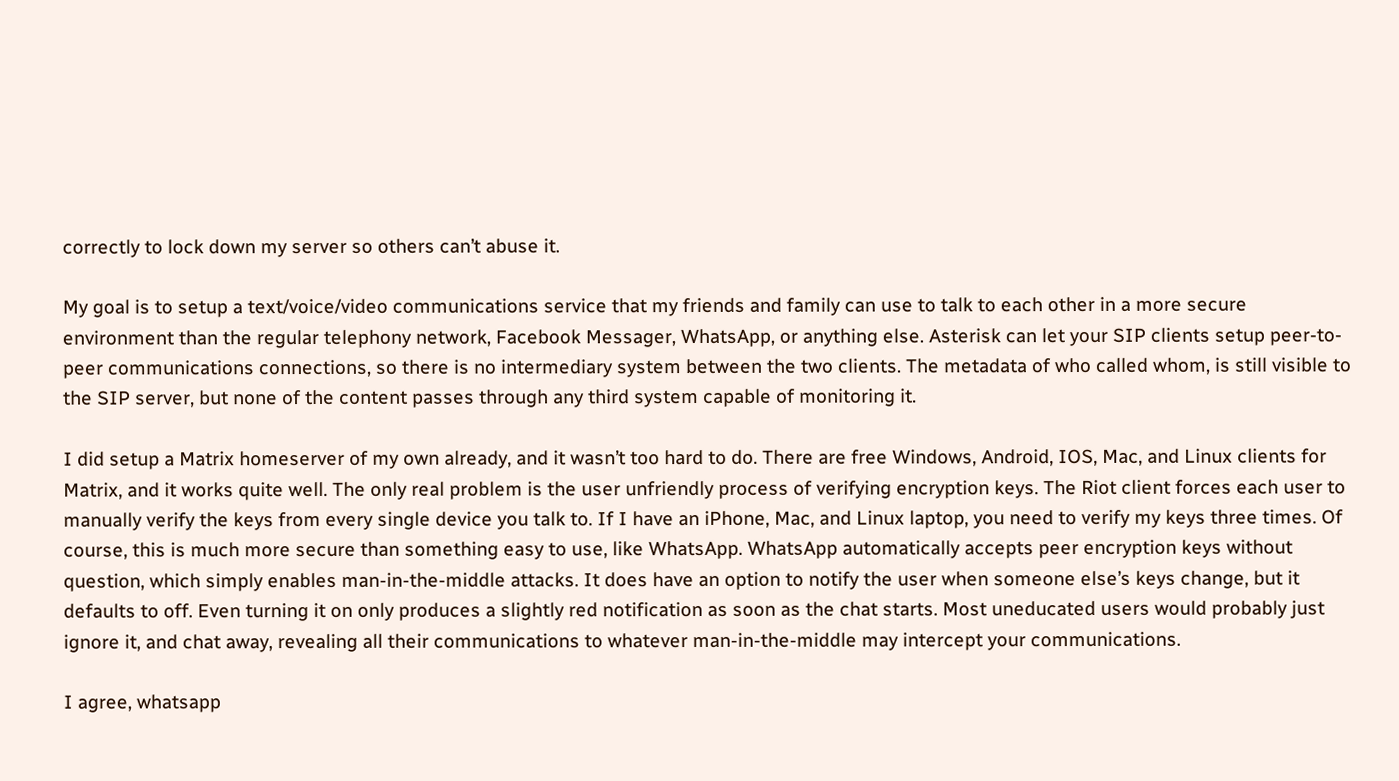correctly to lock down my server so others can’t abuse it.

My goal is to setup a text/voice/video communications service that my friends and family can use to talk to each other in a more secure environment than the regular telephony network, Facebook Messager, WhatsApp, or anything else. Asterisk can let your SIP clients setup peer-to-peer communications connections, so there is no intermediary system between the two clients. The metadata of who called whom, is still visible to the SIP server, but none of the content passes through any third system capable of monitoring it.

I did setup a Matrix homeserver of my own already, and it wasn’t too hard to do. There are free Windows, Android, IOS, Mac, and Linux clients for Matrix, and it works quite well. The only real problem is the user unfriendly process of verifying encryption keys. The Riot client forces each user to manually verify the keys from every single device you talk to. If I have an iPhone, Mac, and Linux laptop, you need to verify my keys three times. Of course, this is much more secure than something easy to use, like WhatsApp. WhatsApp automatically accepts peer encryption keys without question, which simply enables man-in-the-middle attacks. It does have an option to notify the user when someone else’s keys change, but it defaults to off. Even turning it on only produces a slightly red notification as soon as the chat starts. Most uneducated users would probably just ignore it, and chat away, revealing all their communications to whatever man-in-the-middle may intercept your communications.

I agree, whatsapp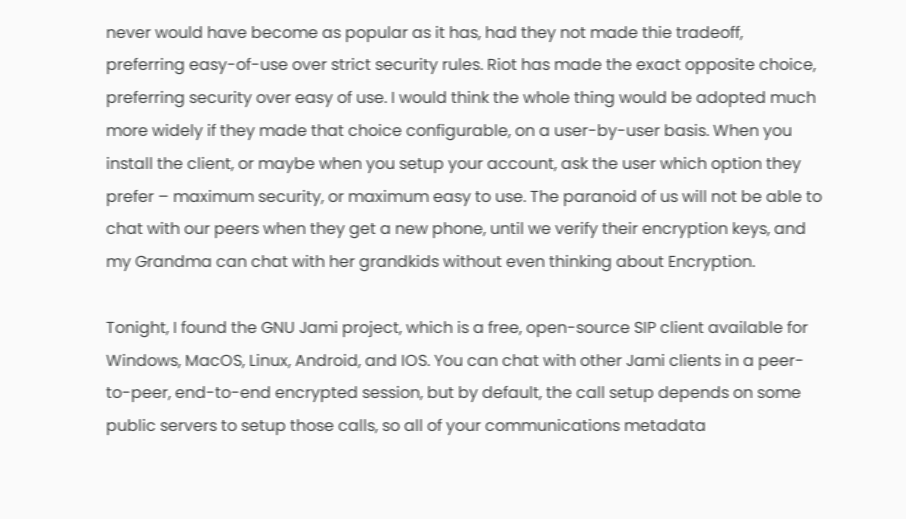never would have become as popular as it has, had they not made thie tradeoff, preferring easy-of-use over strict security rules. Riot has made the exact opposite choice, preferring security over easy of use. I would think the whole thing would be adopted much more widely if they made that choice configurable, on a user-by-user basis. When you install the client, or maybe when you setup your account, ask the user which option they prefer – maximum security, or maximum easy to use. The paranoid of us will not be able to chat with our peers when they get a new phone, until we verify their encryption keys, and my Grandma can chat with her grandkids without even thinking about Encryption.

Tonight, I found the GNU Jami project, which is a free, open-source SIP client available for Windows, MacOS, Linux, Android, and IOS. You can chat with other Jami clients in a peer-to-peer, end-to-end encrypted session, but by default, the call setup depends on some public servers to setup those calls, so all of your communications metadata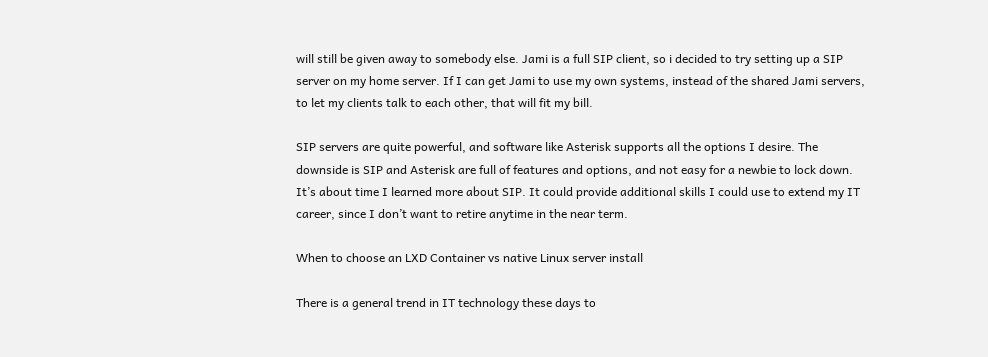will still be given away to somebody else. Jami is a full SIP client, so i decided to try setting up a SIP server on my home server. If I can get Jami to use my own systems, instead of the shared Jami servers, to let my clients talk to each other, that will fit my bill.

SIP servers are quite powerful, and software like Asterisk supports all the options I desire. The downside is SIP and Asterisk are full of features and options, and not easy for a newbie to lock down. It’s about time I learned more about SIP. It could provide additional skills I could use to extend my IT career, since I don’t want to retire anytime in the near term.

When to choose an LXD Container vs native Linux server install

There is a general trend in IT technology these days to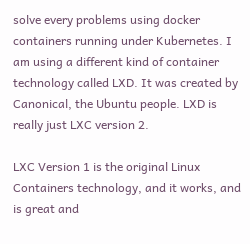solve every problems using docker containers running under Kubernetes. I am using a different kind of container technology called LXD. It was created by Canonical, the Ubuntu people. LXD is really just LXC version 2.

LXC Version 1 is the original Linux Containers technology, and it works, and is great and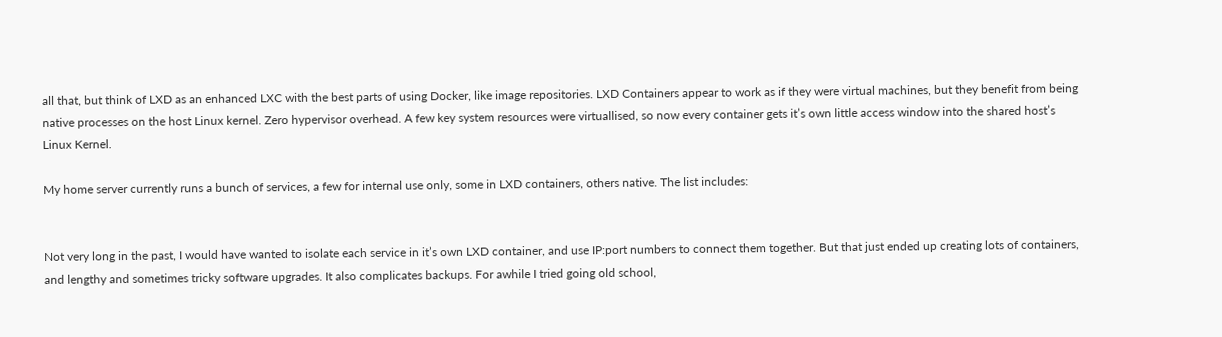all that, but think of LXD as an enhanced LXC with the best parts of using Docker, like image repositories. LXD Containers appear to work as if they were virtual machines, but they benefit from being native processes on the host Linux kernel. Zero hypervisor overhead. A few key system resources were virtuallised, so now every container gets it’s own little access window into the shared host’s Linux Kernel.

My home server currently runs a bunch of services, a few for internal use only, some in LXD containers, others native. The list includes:


Not very long in the past, I would have wanted to isolate each service in it’s own LXD container, and use IP:port numbers to connect them together. But that just ended up creating lots of containers, and lengthy and sometimes tricky software upgrades. It also complicates backups. For awhile I tried going old school,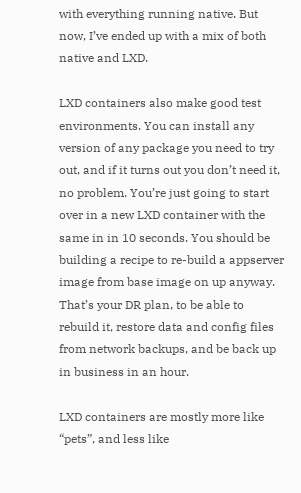with everything running native. But now, I’ve ended up with a mix of both native and LXD.

LXD containers also make good test environments. You can install any version of any package you need to try out, and if it turns out you don’t need it, no problem. You’re just going to start over in a new LXD container with the same in in 10 seconds. You should be building a recipe to re-build a appserver image from base image on up anyway. That’s your DR plan, to be able to rebuild it, restore data and config files from network backups, and be back up in business in an hour.

LXD containers are mostly more like “pets”, and less like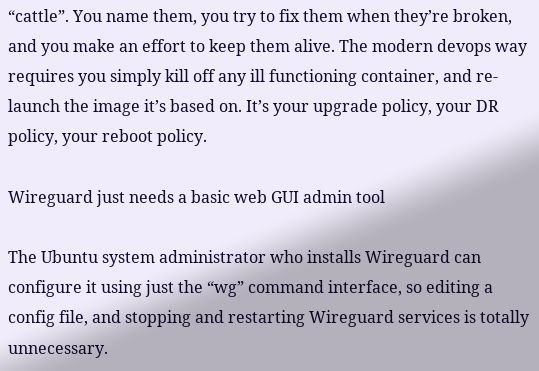“cattle”. You name them, you try to fix them when they’re broken, and you make an effort to keep them alive. The modern devops way requires you simply kill off any ill functioning container, and re-launch the image it’s based on. It’s your upgrade policy, your DR policy, your reboot policy.

Wireguard just needs a basic web GUI admin tool

The Ubuntu system administrator who installs Wireguard can configure it using just the “wg” command interface, so editing a config file, and stopping and restarting Wireguard services is totally unnecessary.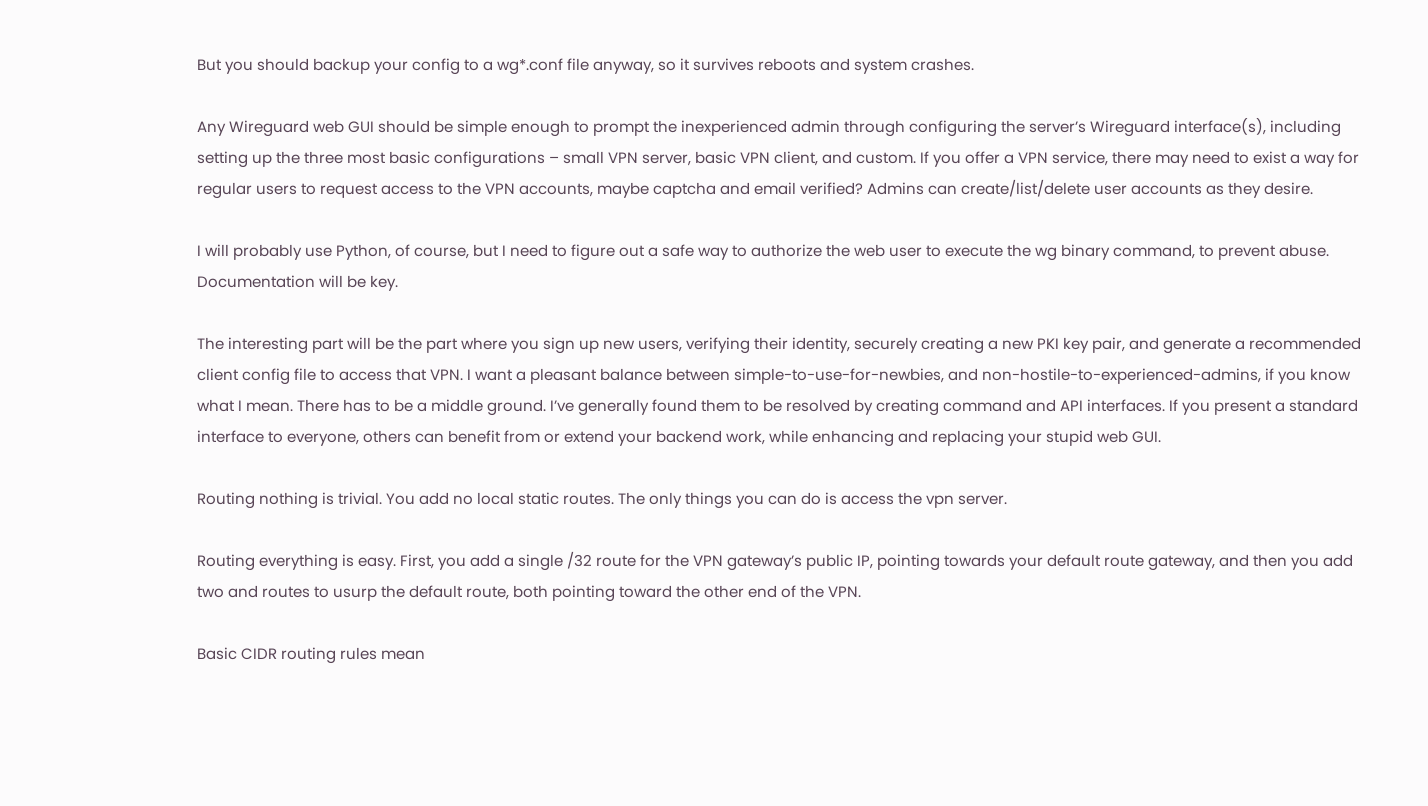But you should backup your config to a wg*.conf file anyway, so it survives reboots and system crashes.

Any Wireguard web GUI should be simple enough to prompt the inexperienced admin through configuring the server’s Wireguard interface(s), including setting up the three most basic configurations – small VPN server, basic VPN client, and custom. If you offer a VPN service, there may need to exist a way for regular users to request access to the VPN accounts, maybe captcha and email verified? Admins can create/list/delete user accounts as they desire.

I will probably use Python, of course, but I need to figure out a safe way to authorize the web user to execute the wg binary command, to prevent abuse. Documentation will be key.

The interesting part will be the part where you sign up new users, verifying their identity, securely creating a new PKI key pair, and generate a recommended client config file to access that VPN. I want a pleasant balance between simple-to-use-for-newbies, and non-hostile-to-experienced-admins, if you know what I mean. There has to be a middle ground. I’ve generally found them to be resolved by creating command and API interfaces. If you present a standard interface to everyone, others can benefit from or extend your backend work, while enhancing and replacing your stupid web GUI.

Routing nothing is trivial. You add no local static routes. The only things you can do is access the vpn server.

Routing everything is easy. First, you add a single /32 route for the VPN gateway’s public IP, pointing towards your default route gateway, and then you add two and routes to usurp the default route, both pointing toward the other end of the VPN.

Basic CIDR routing rules mean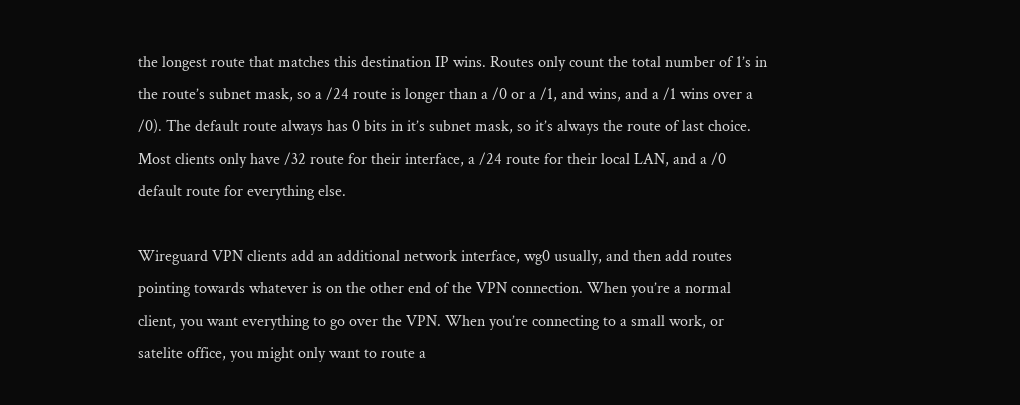the longest route that matches this destination IP wins. Routes only count the total number of 1’s in the route’s subnet mask, so a /24 route is longer than a /0 or a /1, and wins, and a /1 wins over a /0). The default route always has 0 bits in it’s subnet mask, so it’s always the route of last choice. Most clients only have /32 route for their interface, a /24 route for their local LAN, and a /0 default route for everything else.

Wireguard VPN clients add an additional network interface, wg0 usually, and then add routes pointing towards whatever is on the other end of the VPN connection. When you’re a normal client, you want everything to go over the VPN. When you’re connecting to a small work, or satelite office, you might only want to route a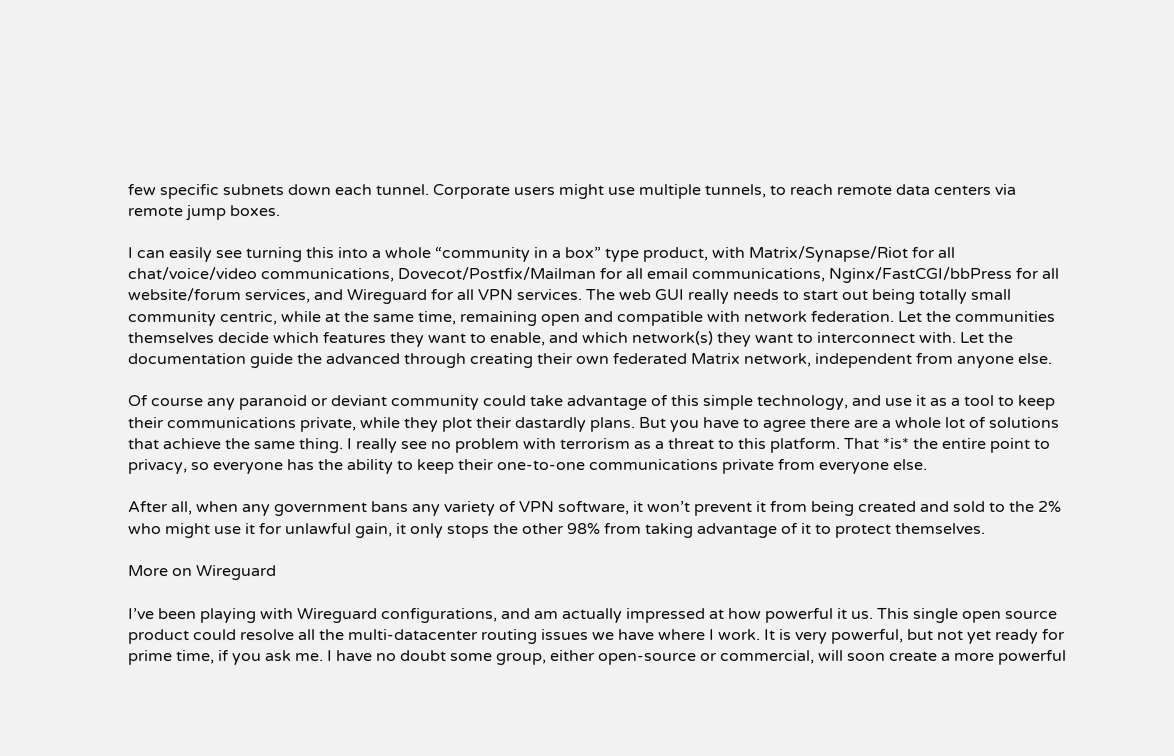few specific subnets down each tunnel. Corporate users might use multiple tunnels, to reach remote data centers via remote jump boxes.

I can easily see turning this into a whole “community in a box” type product, with Matrix/Synapse/Riot for all chat/voice/video communications, Dovecot/Postfix/Mailman for all email communications, Nginx/FastCGI/bbPress for all website/forum services, and Wireguard for all VPN services. The web GUI really needs to start out being totally small community centric, while at the same time, remaining open and compatible with network federation. Let the communities themselves decide which features they want to enable, and which network(s) they want to interconnect with. Let the documentation guide the advanced through creating their own federated Matrix network, independent from anyone else.

Of course any paranoid or deviant community could take advantage of this simple technology, and use it as a tool to keep their communications private, while they plot their dastardly plans. But you have to agree there are a whole lot of solutions that achieve the same thing. I really see no problem with terrorism as a threat to this platform. That *is* the entire point to privacy, so everyone has the ability to keep their one-to-one communications private from everyone else.

After all, when any government bans any variety of VPN software, it won’t prevent it from being created and sold to the 2% who might use it for unlawful gain, it only stops the other 98% from taking advantage of it to protect themselves.

More on Wireguard

I’ve been playing with Wireguard configurations, and am actually impressed at how powerful it us. This single open source product could resolve all the multi-datacenter routing issues we have where I work. It is very powerful, but not yet ready for prime time, if you ask me. I have no doubt some group, either open-source or commercial, will soon create a more powerful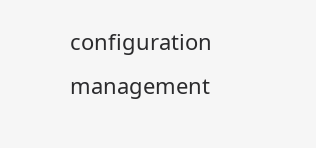configuration management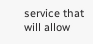service that will allow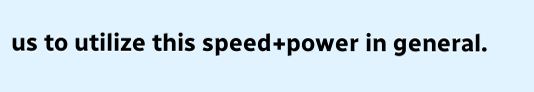us to utilize this speed+power in general.